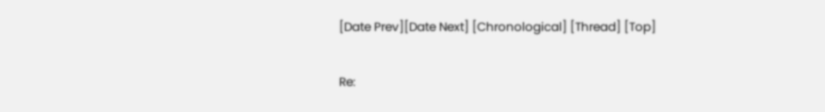[Date Prev][Date Next] [Chronological] [Thread] [Top]

Re: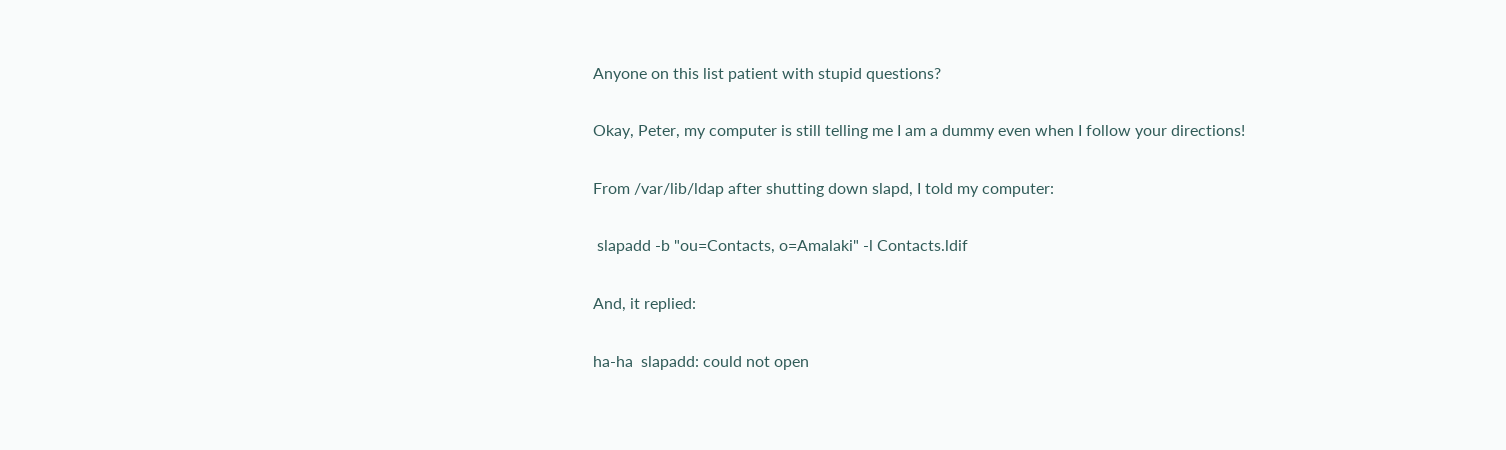Anyone on this list patient with stupid questions?

Okay, Peter, my computer is still telling me I am a dummy even when I follow your directions!

From /var/lib/ldap after shutting down slapd, I told my computer:

 slapadd -b "ou=Contacts, o=Amalaki" -l Contacts.ldif

And, it replied:

ha-ha  slapadd: could not open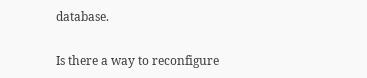database.

Is there a way to reconfigure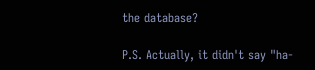the database?

P.S. Actually, it didn't say "ha-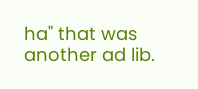ha" that was another ad lib.